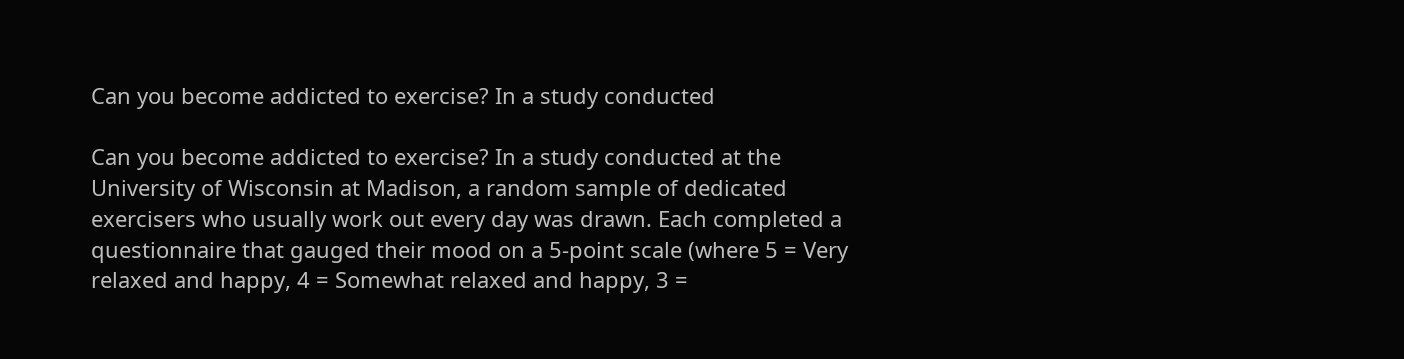Can you become addicted to exercise? In a study conducted

Can you become addicted to exercise? In a study conducted at the University of Wisconsin at Madison, a random sample of dedicated exercisers who usually work out every day was drawn. Each completed a questionnaire that gauged their mood on a 5-point scale (where 5 = Very relaxed and happy, 4 = Somewhat relaxed and happy, 3 =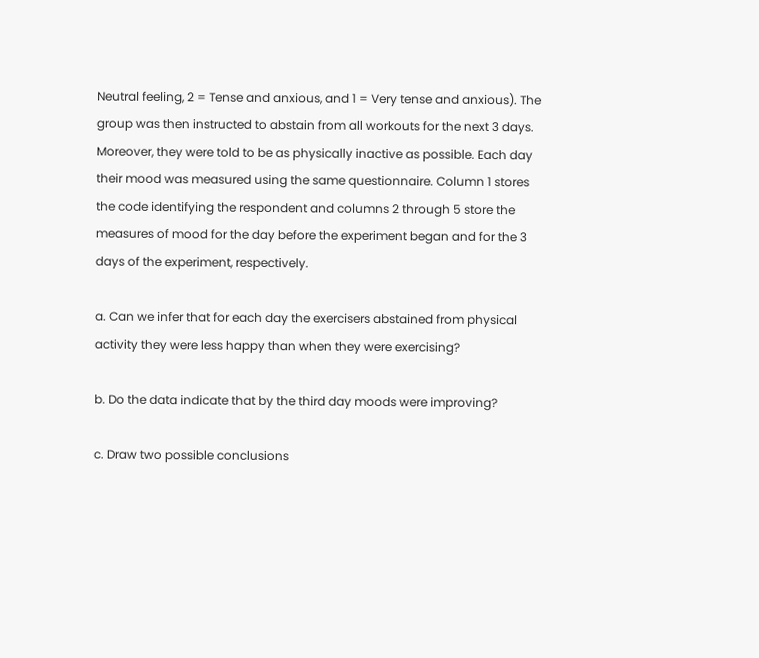Neutral feeling, 2 = Tense and anxious, and 1 = Very tense and anxious). The group was then instructed to abstain from all workouts for the next 3 days. Moreover, they were told to be as physically inactive as possible. Each day their mood was measured using the same questionnaire. Column 1 stores the code identifying the respondent and columns 2 through 5 store the measures of mood for the day before the experiment began and for the 3 days of the experiment, respectively.

a. Can we infer that for each day the exercisers abstained from physical activity they were less happy than when they were exercising?

b. Do the data indicate that by the third day moods were improving?

c. Draw two possible conclusions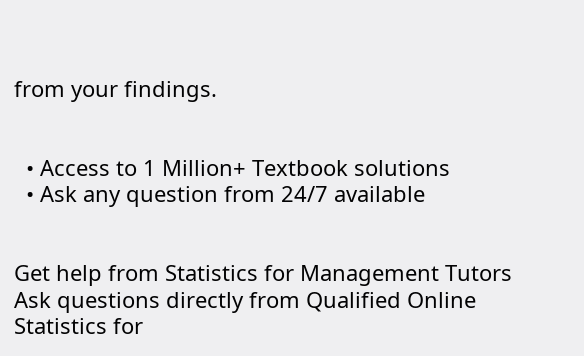from your findings.


  • Access to 1 Million+ Textbook solutions
  • Ask any question from 24/7 available


Get help from Statistics for Management Tutors
Ask questions directly from Qualified Online Statistics for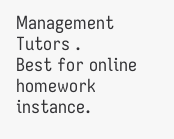Management Tutors .
Best for online homework instance.